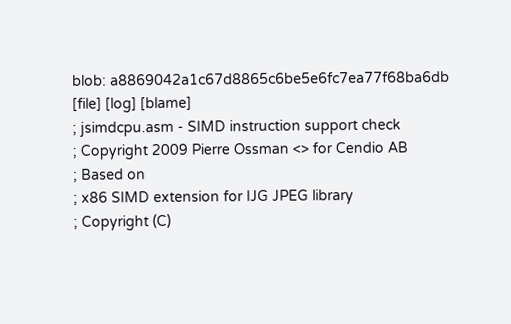blob: a8869042a1c67d8865c6be5e6fc7ea77f68ba6db [file] [log] [blame]
; jsimdcpu.asm - SIMD instruction support check
; Copyright 2009 Pierre Ossman <> for Cendio AB
; Based on
; x86 SIMD extension for IJG JPEG library
; Copyright (C)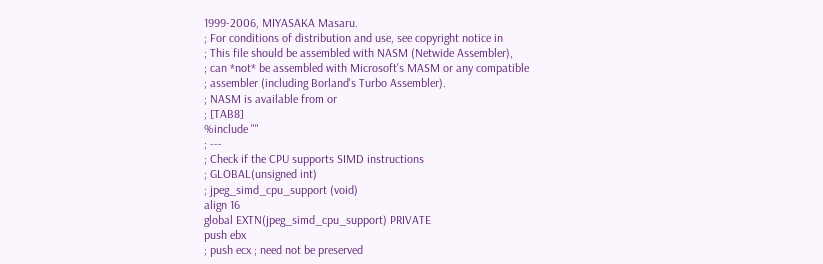1999-2006, MIYASAKA Masaru.
; For conditions of distribution and use, see copyright notice in
; This file should be assembled with NASM (Netwide Assembler),
; can *not* be assembled with Microsoft's MASM or any compatible
; assembler (including Borland's Turbo Assembler).
; NASM is available from or
; [TAB8]
%include ""
; ---
; Check if the CPU supports SIMD instructions
; GLOBAL(unsigned int)
; jpeg_simd_cpu_support (void)
align 16
global EXTN(jpeg_simd_cpu_support) PRIVATE
push ebx
; push ecx ; need not be preserved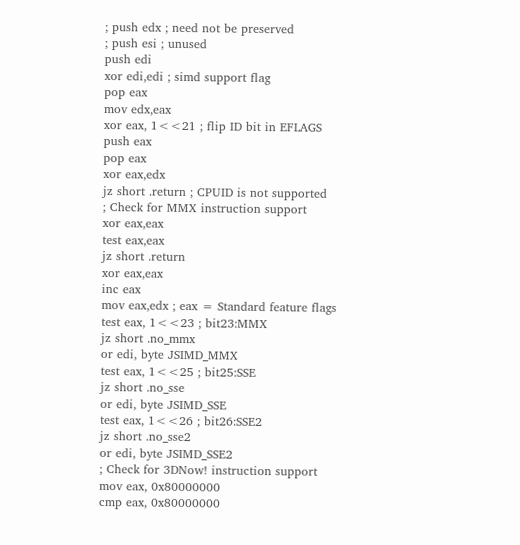; push edx ; need not be preserved
; push esi ; unused
push edi
xor edi,edi ; simd support flag
pop eax
mov edx,eax
xor eax, 1<<21 ; flip ID bit in EFLAGS
push eax
pop eax
xor eax,edx
jz short .return ; CPUID is not supported
; Check for MMX instruction support
xor eax,eax
test eax,eax
jz short .return
xor eax,eax
inc eax
mov eax,edx ; eax = Standard feature flags
test eax, 1<<23 ; bit23:MMX
jz short .no_mmx
or edi, byte JSIMD_MMX
test eax, 1<<25 ; bit25:SSE
jz short .no_sse
or edi, byte JSIMD_SSE
test eax, 1<<26 ; bit26:SSE2
jz short .no_sse2
or edi, byte JSIMD_SSE2
; Check for 3DNow! instruction support
mov eax, 0x80000000
cmp eax, 0x80000000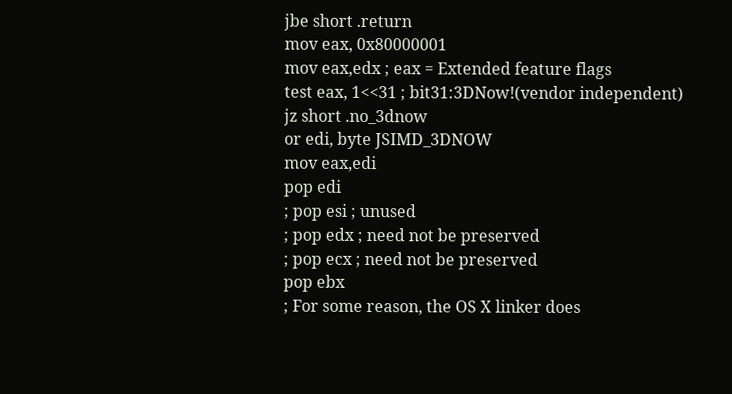jbe short .return
mov eax, 0x80000001
mov eax,edx ; eax = Extended feature flags
test eax, 1<<31 ; bit31:3DNow!(vendor independent)
jz short .no_3dnow
or edi, byte JSIMD_3DNOW
mov eax,edi
pop edi
; pop esi ; unused
; pop edx ; need not be preserved
; pop ecx ; need not be preserved
pop ebx
; For some reason, the OS X linker does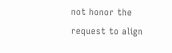not honor the request to align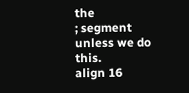the
; segment unless we do this.
align 16